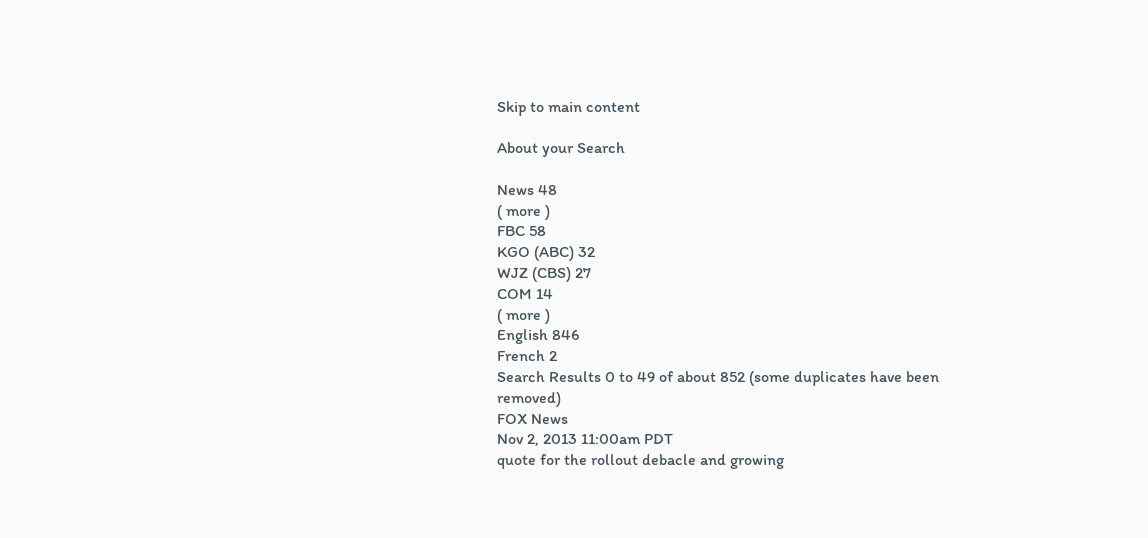Skip to main content

About your Search

News 48
( more )
FBC 58
KGO (ABC) 32
WJZ (CBS) 27
COM 14
( more )
English 846
French 2
Search Results 0 to 49 of about 852 (some duplicates have been removed)
FOX News
Nov 2, 2013 11:00am PDT
quote for the rollout debacle and growing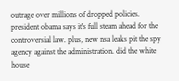outrage over millions of dropped policies. president obama says it's full steam ahead for the controversial law. plus, new nsa leaks pit the spy agency against the administration. did the white house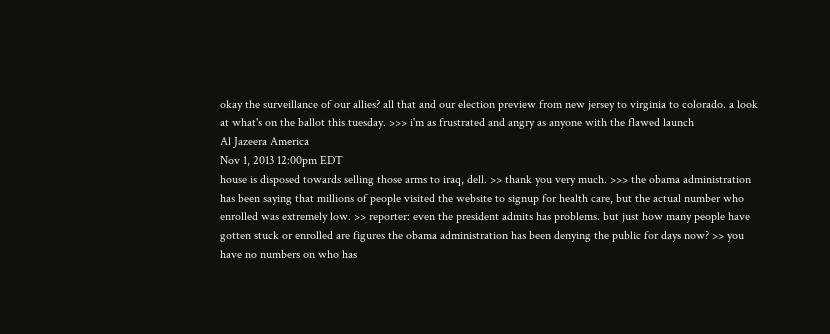okay the surveillance of our allies? all that and our election preview from new jersey to virginia to colorado. a look at what's on the ballot this tuesday. >>> i'm as frustrated and angry as anyone with the flawed launch
Al Jazeera America
Nov 1, 2013 12:00pm EDT
house is disposed towards selling those arms to iraq, dell. >> thank you very much. >>> the obama administration has been saying that millions of people visited the website to signup for health care, but the actual number who enrolled was extremely low. >> reporter: even the president admits has problems. but just how many people have gotten stuck or enrolled are figures the obama administration has been denying the public for days now? >> you have no numbers on who has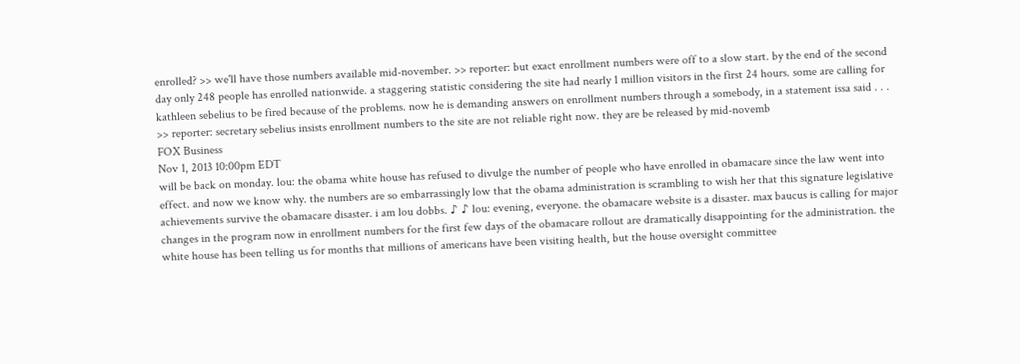enrolled? >> we'll have those numbers available mid-november. >> reporter: but exact enrollment numbers were off to a slow start. by the end of the second day only 248 people has enrolled nationwide. a staggering statistic considering the site had nearly 1 million visitors in the first 24 hours. some are calling for kathleen sebelius to be fired because of the problems. now he is demanding answers on enrollment numbers through a somebody, in a statement issa said . . . >> reporter: secretary sebelius insists enrollment numbers to the site are not reliable right now. they are be released by mid-novemb
FOX Business
Nov 1, 2013 10:00pm EDT
will be back on monday. lou: the obama white house has refused to divulge the number of people who have enrolled in obamacare since the law went into effect. and now we know why. the numbers are so embarrassingly low that the obama administration is scrambling to wish her that this signature legislative achievements survive the obamacare disaster. i am lou dobbs. ♪ ♪ lou: evening, everyone. the obamacare website is a disaster. max baucus is calling for major changes in the program now in enrollment numbers for the first few days of the obamacare rollout are dramatically disappointing for the administration. the white house has been telling us for months that millions of americans have been visiting health, but the house oversight committee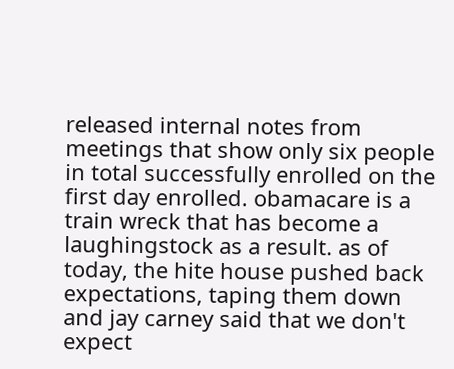released internal notes from meetings that show only six people in total successfully enrolled on the first day enrolled. obamacare is a train wreck that has become a laughingstock as a result. as of today, the hite house pushed back expectations, taping them down and jay carney said that we don't expect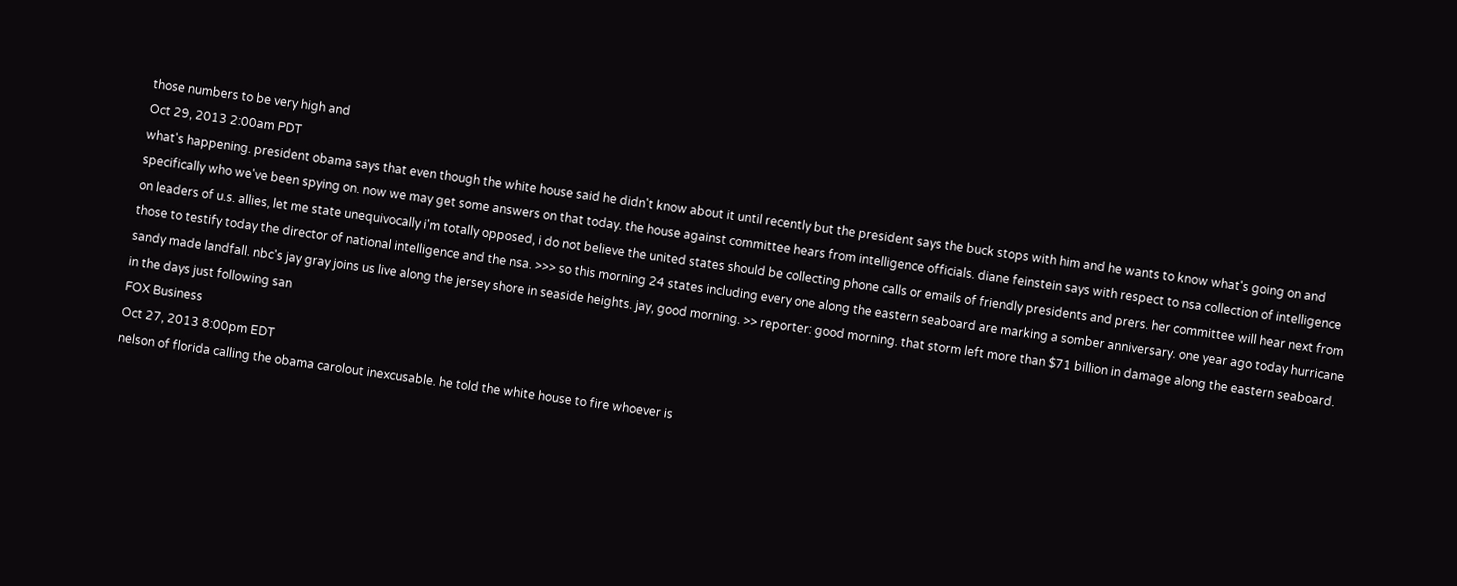those numbers to be very high and
Oct 29, 2013 2:00am PDT
what's happening. president obama says that even though the white house said he didn't know about it until recently but the president says the buck stops with him and he wants to know what's going on and specifically who we've been spying on. now we may get some answers on that today. the house against committee hears from intelligence officials. diane feinstein says with respect to nsa collection of intelligence on leaders of u.s. allies, let me state unequivocally i'm totally opposed, i do not believe the united states should be collecting phone calls or emails of friendly presidents and prers. her committee will hear next from those to testify today the director of national intelligence and the nsa. >>> so this morning 24 states including every one along the eastern seaboard are marking a somber anniversary. one year ago today hurricane sandy made landfall. nbc's jay gray joins us live along the jersey shore in seaside heights. jay, good morning. >> reporter: good morning. that storm left more than $71 billion in damage along the eastern seaboard. in the days just following san
FOX Business
Oct 27, 2013 8:00pm EDT
nelson of florida calling the obama carolout inexcusable. he told the white house to fire whoever is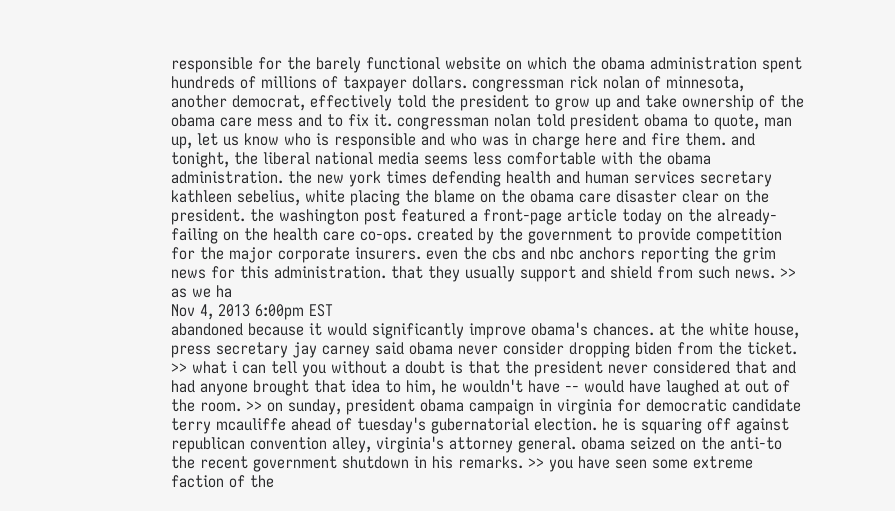responsible for the barely functional website on which the obama administration spent hundreds of millions of taxpayer dollars. congressman rick nolan of minnesota, another democrat, effectively told the president to grow up and take ownership of the obama care mess and to fix it. congressman nolan told president obama to quote, man up, let us know who is responsible and who was in charge here and fire them. and tonight, the liberal national media seems less comfortable with the obama administration. the new york times defending health and human services secretary kathleen sebelius, white placing the blame on the obama care disaster clear on the president. the washington post featured a front-page article today on the already-failing on the health care co-ops. created by the government to provide competition for the major corporate insurers. even the cbs and nbc anchors reporting the grim news for this administration. that they usually support and shield from such news. >> as we ha
Nov 4, 2013 6:00pm EST
abandoned because it would significantly improve obama's chances. at the white house, press secretary jay carney said obama never consider dropping biden from the ticket. >> what i can tell you without a doubt is that the president never considered that and had anyone brought that idea to him, he wouldn't have -- would have laughed at out of the room. >> on sunday, president obama campaign in virginia for democratic candidate terry mcauliffe ahead of tuesday's gubernatorial election. he is squaring off against republican convention alley, virginia's attorney general. obama seized on the anti-to the recent government shutdown in his remarks. >> you have seen some extreme faction of the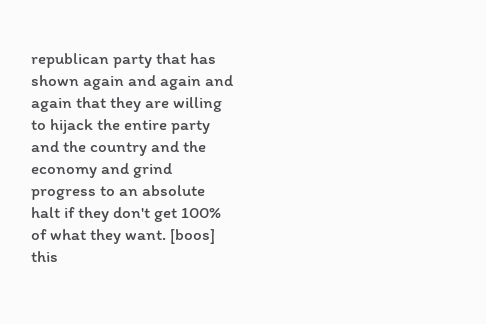republican party that has shown again and again and again that they are willing to hijack the entire party and the country and the economy and grind progress to an absolute halt if they don't get 100% of what they want. [boos] this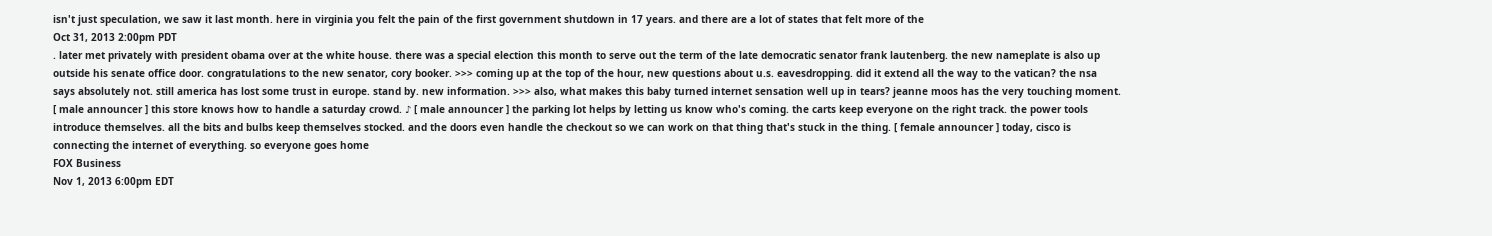isn't just speculation, we saw it last month. here in virginia you felt the pain of the first government shutdown in 17 years. and there are a lot of states that felt more of the
Oct 31, 2013 2:00pm PDT
. later met privately with president obama over at the white house. there was a special election this month to serve out the term of the late democratic senator frank lautenberg. the new nameplate is also up outside his senate office door. congratulations to the new senator, cory booker. >>> coming up at the top of the hour, new questions about u.s. eavesdropping. did it extend all the way to the vatican? the nsa says absolutely not. still america has lost some trust in europe. stand by. new information. >>> also, what makes this baby turned internet sensation well up in tears? jeanne moos has the very touching moment. [ male announcer ] this store knows how to handle a saturday crowd. ♪ [ male announcer ] the parking lot helps by letting us know who's coming. the carts keep everyone on the right track. the power tools introduce themselves. all the bits and bulbs keep themselves stocked. and the doors even handle the checkout so we can work on that thing that's stuck in the thing. [ female announcer ] today, cisco is connecting the internet of everything. so everyone goes home
FOX Business
Nov 1, 2013 6:00pm EDT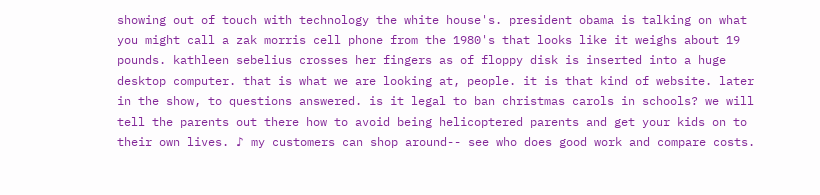showing out of touch with technology the white house's. president obama is talking on what you might call a zak morris cell phone from the 1980's that looks like it weighs about 19 pounds. kathleen sebelius crosses her fingers as of floppy disk is inserted into a huge desktop computer. that is what we are looking at, people. it is that kind of website. later in the show, to questions answered. is it legal to ban christmas carols in schools? we will tell the parents out there how to avoid being helicoptered parents and get your kids on to their own lives. ♪ my customers can shop around-- see who does good work and compare costs.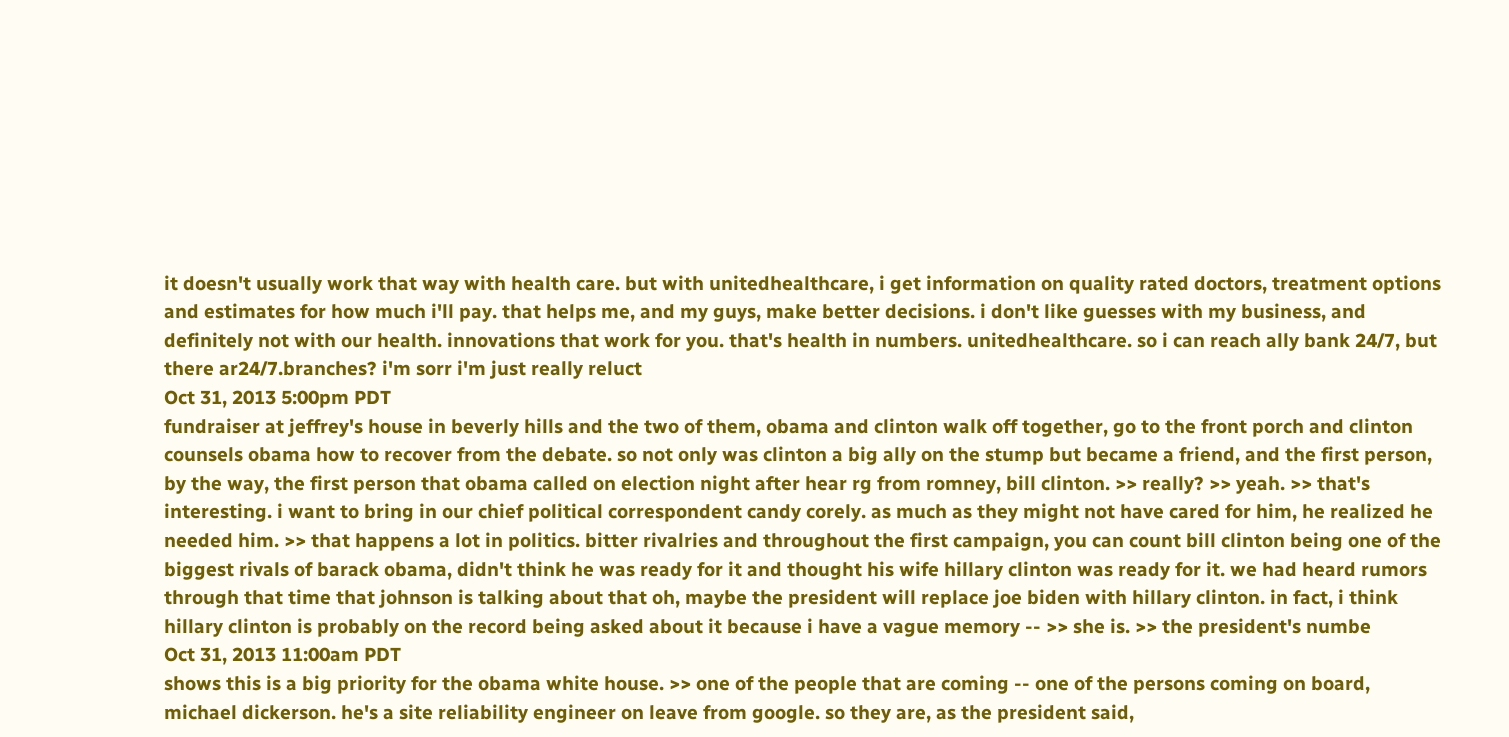it doesn't usually work that way with health care. but with unitedhealthcare, i get information on quality rated doctors, treatment options and estimates for how much i'll pay. that helps me, and my guys, make better decisions. i don't like guesses with my business, and definitely not with our health. innovations that work for you. that's health in numbers. unitedhealthcare. so i can reach ally bank 24/7, but there ar24/7.branches? i'm sorr i'm just really reluct
Oct 31, 2013 5:00pm PDT
fundraiser at jeffrey's house in beverly hills and the two of them, obama and clinton walk off together, go to the front porch and clinton counsels obama how to recover from the debate. so not only was clinton a big ally on the stump but became a friend, and the first person, by the way, the first person that obama called on election night after hear rg from romney, bill clinton. >> really? >> yeah. >> that's interesting. i want to bring in our chief political correspondent candy corely. as much as they might not have cared for him, he realized he needed him. >> that happens a lot in politics. bitter rivalries and throughout the first campaign, you can count bill clinton being one of the biggest rivals of barack obama, didn't think he was ready for it and thought his wife hillary clinton was ready for it. we had heard rumors through that time that johnson is talking about that oh, maybe the president will replace joe biden with hillary clinton. in fact, i think hillary clinton is probably on the record being asked about it because i have a vague memory -- >> she is. >> the president's numbe
Oct 31, 2013 11:00am PDT
shows this is a big priority for the obama white house. >> one of the people that are coming -- one of the persons coming on board, michael dickerson. he's a site reliability engineer on leave from google. so they are, as the president said,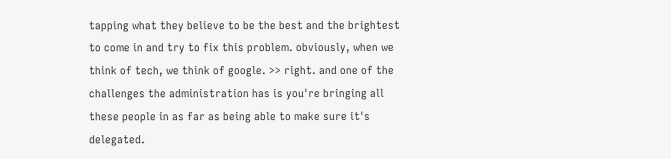tapping what they believe to be the best and the brightest to come in and try to fix this problem. obviously, when we think of tech, we think of google. >> right. and one of the challenges the administration has is you're bringing all these people in as far as being able to make sure it's delegated.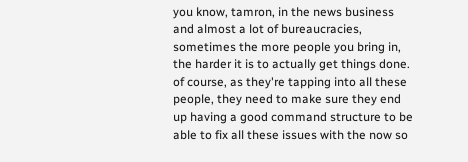you know, tamron, in the news business and almost a lot of bureaucracies, sometimes the more people you bring in, the harder it is to actually get things done. of course, as they're tapping into all these people, they need to make sure they end up having a good command structure to be able to fix all these issues with the now so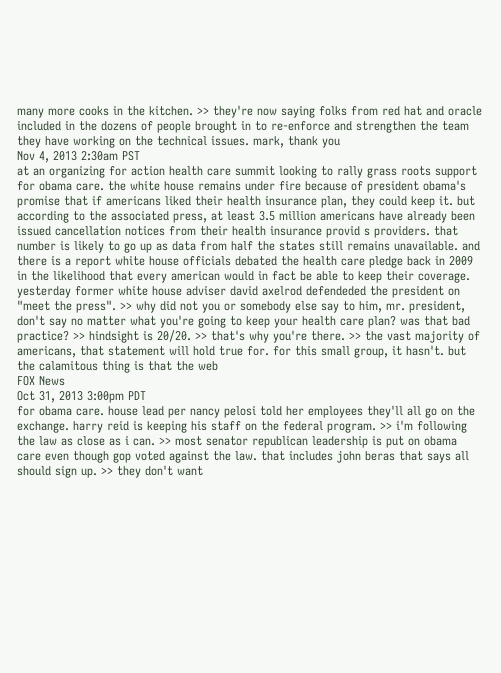many more cooks in the kitchen. >> they're now saying folks from red hat and oracle included in the dozens of people brought in to re-enforce and strengthen the team they have working on the technical issues. mark, thank you
Nov 4, 2013 2:30am PST
at an organizing for action health care summit looking to rally grass roots support for obama care. the white house remains under fire because of president obama's promise that if americans liked their health insurance plan, they could keep it. but according to the associated press, at least 3.5 million americans have already been issued cancellation notices from their health insurance provid s providers. that number is likely to go up as data from half the states still remains unavailable. and there is a report white house officials debated the health care pledge back in 2009 in the likelihood that every american would in fact be able to keep their coverage. yesterday former white house adviser david axelrod defendeded the president on "meet the press". >> why did not you or somebody else say to him, mr. president, don't say no matter what you're going to keep your health care plan? was that bad practice? >> hindsight is 20/20. >> that's why you're there. >> the vast majority of americans, that statement will hold true for. for this small group, it hasn't. but the calamitous thing is that the web
FOX News
Oct 31, 2013 3:00pm PDT
for obama care. house lead per nancy pelosi told her employees they'll all go on the exchange. harry reid is keeping his staff on the federal program. >> i'm following the law as close as i can. >> most senator republican leadership is put on obama care even though gop voted against the law. that includes john beras that says all should sign up. >> they don't want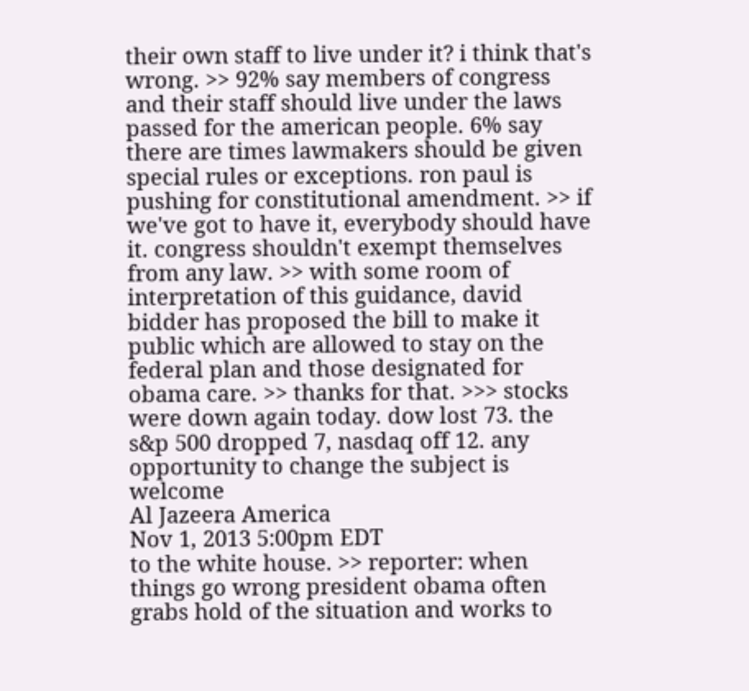their own staff to live under it? i think that's wrong. >> 92% say members of congress and their staff should live under the laws passed for the american people. 6% say there are times lawmakers should be given special rules or exceptions. ron paul is pushing for constitutional amendment. >> if we've got to have it, everybody should have it. congress shouldn't exempt themselves from any law. >> with some room of interpretation of this guidance, david bidder has proposed the bill to make it public which are allowed to stay on the federal plan and those designated for obama care. >> thanks for that. >>> stocks were down again today. dow lost 73. the s&p 500 dropped 7, nasdaq off 12. any opportunity to change the subject is welcome
Al Jazeera America
Nov 1, 2013 5:00pm EDT
to the white house. >> reporter: when things go wrong president obama often grabs hold of the situation and works to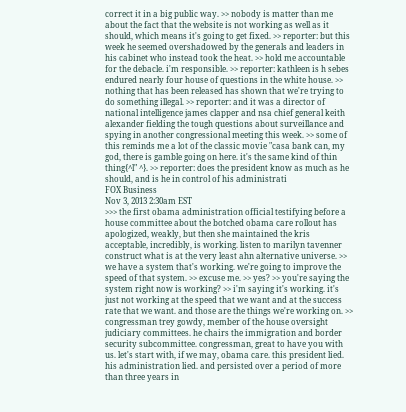correct it in a big public way. >> nobody is matter than me about the fact that the website is not working as well as it should, which means it's going to get fixed. >> reporter: but this week he seemed overshadowed by the generals and leaders in his cabinet who instead took the heat. >> hold me accountable for the debacle. i'm responsible. >> reporter: kathleen is h sebes endured nearly four house of questions in the white house. >> nothing that has been released has shown that we're trying to do something illegal. >> reporter: and it was a director of national intelligence james clapper and nsa chief general keith alexander fielding the tough questions about surveillance and spying in another congressional meeting this week. >> some of this reminds me a lot of the classic movie "casa bank can, my god, there is gamble going on here. it's the same kind of thin thing{^l" ^}. >> reporter: does the president know as much as he should, and is he in control of his administrati
FOX Business
Nov 3, 2013 2:30am EST
>>> the first obama administration official testifying before a house committee about the botched obama care rollout has apologized, weakly, but then she maintained the kris acceptable, incredibly, is working. listen to marilyn tavenner construct what is at the very least ahn alternative universe. >> we have a system that's working. we're going to improve the speed of that system. >> excuse me. >> yes? >> you're saying the system right now is working? >> i'm saying it's working. it's just not working at the speed that we want and at the success rate that we want. and those are the things we're working on. >> congressman trey gowdy, member of the house oversight judiciary committees. he chairs the immigration and border security subcommittee. congressman, great to have you with us. let's start with, if we may, obama care. this president lied. his administration lied. and persisted over a period of more than three years in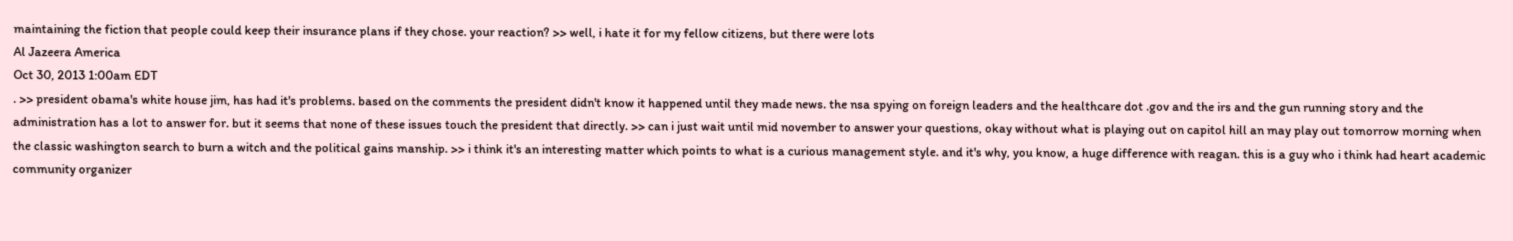maintaining the fiction that people could keep their insurance plans if they chose. your reaction? >> well, i hate it for my fellow citizens, but there were lots
Al Jazeera America
Oct 30, 2013 1:00am EDT
. >> president obama's white house jim, has had it's problems. based on the comments the president didn't know it happened until they made news. the nsa spying on foreign leaders and the healthcare dot .gov and the irs and the gun running story and the administration has a lot to answer for. but it seems that none of these issues touch the president that directly. >> can i just wait until mid november to answer your questions, okay without what is playing out on capitol hill an may play out tomorrow morning when the classic washington search to burn a witch and the political gains manship. >> i think it's an interesting matter which points to what is a curious management style. and it's why, you know, a huge difference with reagan. this is a guy who i think had heart academic community organizer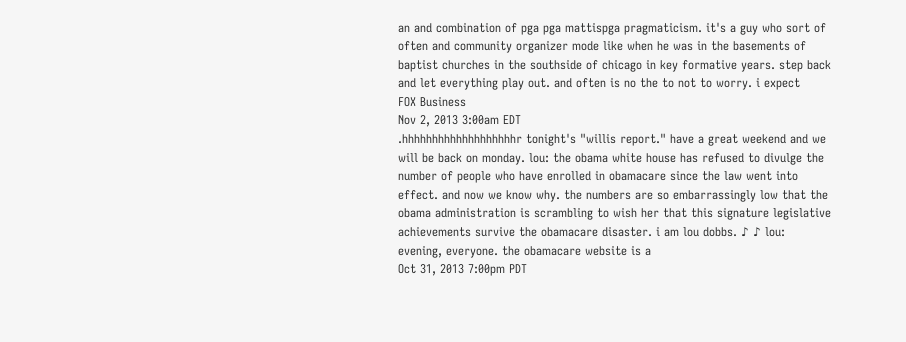an and combination of pga pga mattispga pragmaticism. it's a guy who sort of often and community organizer mode like when he was in the basements of baptist churches in the southside of chicago in key formative years. step back and let everything play out. and often is no the to not to worry. i expect
FOX Business
Nov 2, 2013 3:00am EDT
.hhhhhhhhhhhhhhhhhhhr tonight's "willis report." have a great weekend and we will be back on monday. lou: the obama white house has refused to divulge the number of people who have enrolled in obamacare since the law went into effect. and now we know why. the numbers are so embarrassingly low that the obama administration is scrambling to wish her that this signature legislative achievements survive the obamacare disaster. i am lou dobbs. ♪ ♪ lou: evening, everyone. the obamacare website is a
Oct 31, 2013 7:00pm PDT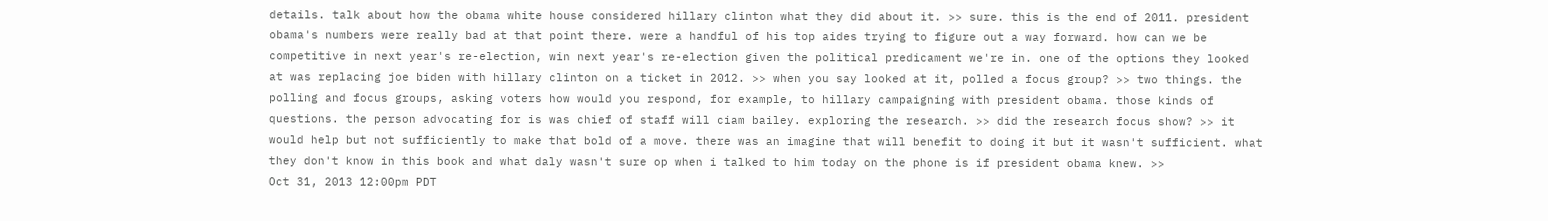details. talk about how the obama white house considered hillary clinton what they did about it. >> sure. this is the end of 2011. president obama's numbers were really bad at that point there. were a handful of his top aides trying to figure out a way forward. how can we be competitive in next year's re-election, win next year's re-election given the political predicament we're in. one of the options they looked at was replacing joe biden with hillary clinton on a ticket in 2012. >> when you say looked at it, polled a focus group? >> two things. the polling and focus groups, asking voters how would you respond, for example, to hillary campaigning with president obama. those kinds of questions. the person advocating for is was chief of staff will ciam bailey. exploring the research. >> did the research focus show? >> it would help but not sufficiently to make that bold of a move. there was an imagine that will benefit to doing it but it wasn't sufficient. what they don't know in this book and what daly wasn't sure op when i talked to him today on the phone is if president obama knew. >>
Oct 31, 2013 12:00pm PDT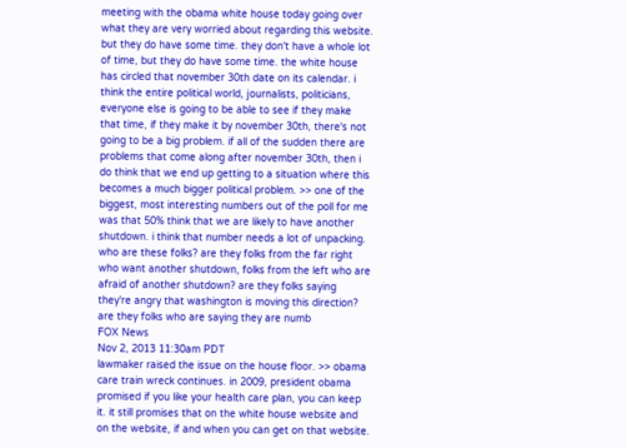meeting with the obama white house today going over what they are very worried about regarding this website. but they do have some time. they don't have a whole lot of time, but they do have some time. the white house has circled that november 30th date on its calendar. i think the entire political world, journalists, politicians, everyone else is going to be able to see if they make that time, if they make it by november 30th, there's not going to be a big problem. if all of the sudden there are problems that come along after november 30th, then i do think that we end up getting to a situation where this becomes a much bigger political problem. >> one of the biggest, most interesting numbers out of the poll for me was that 50% think that we are likely to have another shutdown. i think that number needs a lot of unpacking. who are these folks? are they folks from the far right who want another shutdown, folks from the left who are afraid of another shutdown? are they folks saying they're angry that washington is moving this direction? are they folks who are saying they are numb
FOX News
Nov 2, 2013 11:30am PDT
lawmaker raised the issue on the house floor. >> obama care train wreck continues. in 2009, president obama promised if you like your health care plan, you can keep it. it still promises that on the white house website and on the website, if and when you can get on that website.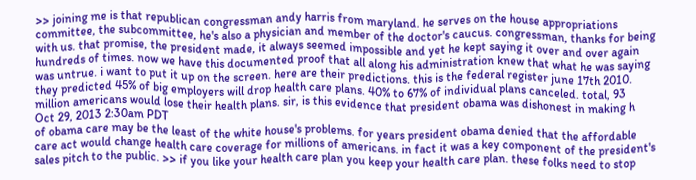>> joining me is that republican congressman andy harris from maryland. he serves on the house appropriations committee, the subcommittee, he's also a physician and member of the doctor's caucus. congressman, thanks for being with us. that promise, the president made, it always seemed impossible and yet he kept saying it over and over again hundreds of times. now we have this documented proof that all along his administration knew that what he was saying was untrue. i want to put it up on the screen. here are their predictions. this is the federal register june 17th 2010. they predicted 45% of big employers will drop health care plans. 40% to 67% of individual plans canceled. total, 93 million americans would lose their health plans. sir, is this evidence that president obama was dishonest in making h
Oct 29, 2013 2:30am PDT
of obama care may be the least of the white house's problems. for years president obama denied that the affordable care act would change health care coverage for millions of americans. in fact it was a key component of the president's sales pitch to the public. >> if you like your health care plan you keep your health care plan. these folks need to stop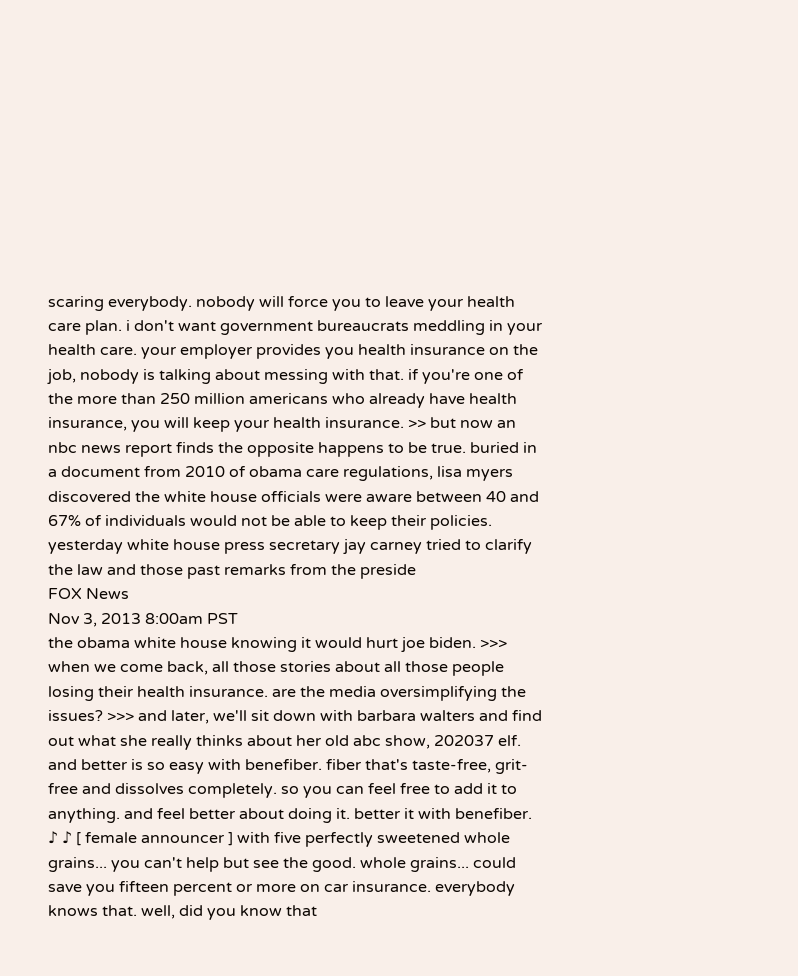scaring everybody. nobody will force you to leave your health care plan. i don't want government bureaucrats meddling in your health care. your employer provides you health insurance on the job, nobody is talking about messing with that. if you're one of the more than 250 million americans who already have health insurance, you will keep your health insurance. >> but now an nbc news report finds the opposite happens to be true. buried in a document from 2010 of obama care regulations, lisa myers discovered the white house officials were aware between 40 and 67% of individuals would not be able to keep their policies. yesterday white house press secretary jay carney tried to clarify the law and those past remarks from the preside
FOX News
Nov 3, 2013 8:00am PST
the obama white house knowing it would hurt joe biden. >>> when we come back, all those stories about all those people losing their health insurance. are the media oversimplifying the issues? >>> and later, we'll sit down with barbara walters and find out what she really thinks about her old abc show, 202037 elf. and better is so easy with benefiber. fiber that's taste-free, grit-free and dissolves completely. so you can feel free to add it to anything. and feel better about doing it. better it with benefiber. ♪ ♪ [ female announcer ] with five perfectly sweetened whole grains... you can't help but see the good. whole grains... could save you fifteen percent or more on car insurance. everybody knows that. well, did you know that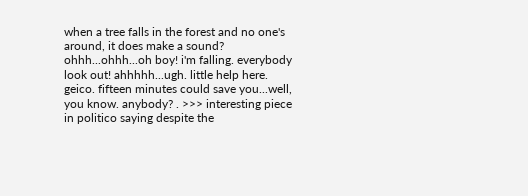when a tree falls in the forest and no one's around, it does make a sound? ohhh...ohhh...oh boy! i'm falling. everybody look out! ahhhhh...ugh. little help here. geico. fifteen minutes could save you...well, you know. anybody? . >>> interesting piece in politico saying despite the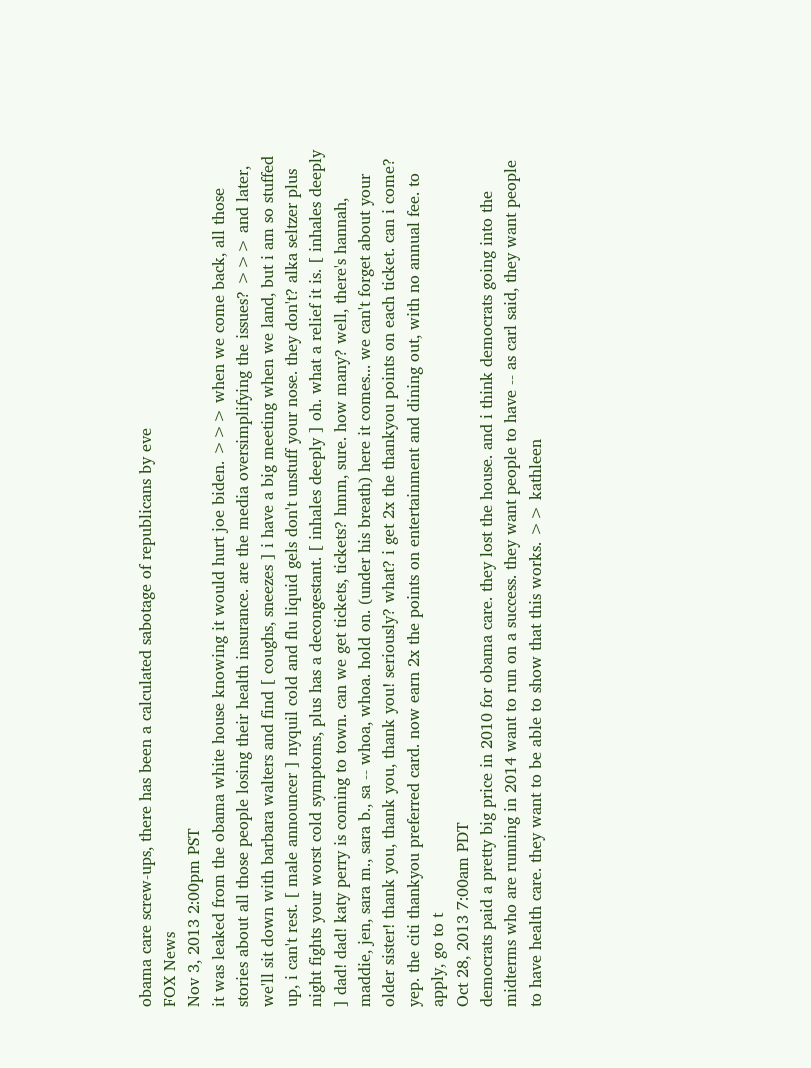obama care screw-ups, there has been a calculated sabotage of republicans by eve
FOX News
Nov 3, 2013 2:00pm PST
it was leaked from the obama white house knowing it would hurt joe biden. >>> when we come back, all those stories about all those people losing their health insurance. are the media oversimplifying the issues? >>> and later, we'll sit down with barbara walters and find [ coughs, sneezes ] i have a big meeting when we land, but i am so stuffed up, i can't rest. [ male announcer ] nyquil cold and flu liquid gels don't unstuff your nose. they don't? alka seltzer plus night fights your worst cold symptoms, plus has a decongestant. [ inhales deeply ] oh. what a relief it is. [ inhales deeply ] dad! dad! katy perry is coming to town. can we get tickets, tickets? hmm, sure. how many? well, there's hannah, maddie, jen, sara m., sara b., sa -- whoa, whoa. hold on. (under his breath) here it comes... we can't forget about your older sister! thank you, thank you, thank you! seriously? what? i get 2x the thankyou points on each ticket. can i come? yep. the citi thankyou preferred card. now earn 2x the points on entertainment and dining out, with no annual fee. to apply, go to t
Oct 28, 2013 7:00am PDT
democrats paid a pretty big price in 2010 for obama care. they lost the house. and i think democrats going into the midterms who are running in 2014 want to run on a success. they want people to have -- as carl said, they want people to have health care. they want to be able to show that this works. >> kathleen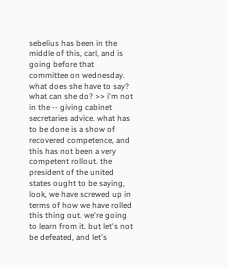sebelius has been in the middle of this, carl, and is going before that committee on wednesday. what does she have to say? what can she do? >> i'm not in the -- giving cabinet secretaries advice. what has to be done is a show of recovered competence, and this has not been a very competent rollout. the president of the united states ought to be saying, look, we have screwed up in terms of how we have rolled this thing out. we're going to learn from it. but let's not be defeated, and let's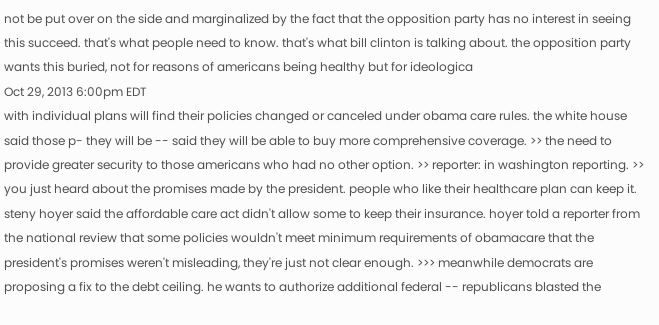not be put over on the side and marginalized by the fact that the opposition party has no interest in seeing this succeed. that's what people need to know. that's what bill clinton is talking about. the opposition party wants this buried, not for reasons of americans being healthy but for ideologica
Oct 29, 2013 6:00pm EDT
with individual plans will find their policies changed or canceled under obama care rules. the white house said those p- they will be -- said they will be able to buy more comprehensive coverage. >> the need to provide greater security to those americans who had no other option. >> reporter: in washington reporting. >> you just heard about the promises made by the president. people who like their healthcare plan can keep it. steny hoyer said the affordable care act didn't allow some to keep their insurance. hoyer told a reporter from the national review that some policies wouldn't meet minimum requirements of obamacare that the president's promises weren't misleading, they're just not clear enough. >>> meanwhile democrats are proposing a fix to the debt ceiling. he wants to authorize additional federal -- republicans blasted the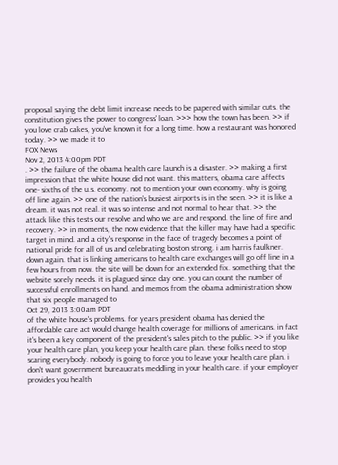proposal saying the debt limit increase needs to be papered with similar cuts. the constitution gives the power to congress' loan. >>> how the town has been. >> if you love crab cakes, you've known it for a long time. how a restaurant was honored today. >> we made it to
FOX News
Nov 2, 2013 4:00pm PDT
. >> the failure of the obama health care launch is a disaster. >> making a first impression that the white house did not want. this matters, obama care affects one- sixths of the u.s. economy. not to mention your own economy. why is going off line again. >> one of the nation's busiest airports is in the seen. >> it is like a dream. it was not real. it was so intense and not normal to hear that. >> the attack like this tests our resolve and who we are and respond. the line of fire and recovery. >> in moments, the now evidence that the killer may have had a specific target in mind. and a city's response in the face of tragedy becomes a point of national pride for all of us and celebrating boston strong. i am harris faulkner. down again. that is linking americans to health care exchanges will go off line in a few hours from now. the site will be down for an extended fix. something that the website sorely needs. it is plagued since day one. you can count the number of successful enrollments on hand. and memos from the obama administration show that six people managed to
Oct 29, 2013 3:00am PDT
of the white house's problems. for years president obama has denied the affordable care act would change health coverage for millions of americans. in fact it's been a key component of the president's sales pitch to the public. >> if you like your health care plan, you keep your health care plan. these folks need to stop scaring everybody. nobody is going to force you to leave your health care plan. i don't want government bureaucrats meddling in your health care. if your employer provides you health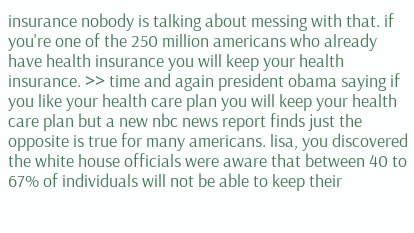insurance nobody is talking about messing with that. if you're one of the 250 million americans who already have health insurance you will keep your health insurance. >> time and again president obama saying if you like your health care plan you will keep your health care plan but a new nbc news report finds just the opposite is true for many americans. lisa, you discovered the white house officials were aware that between 40 to 67% of individuals will not be able to keep their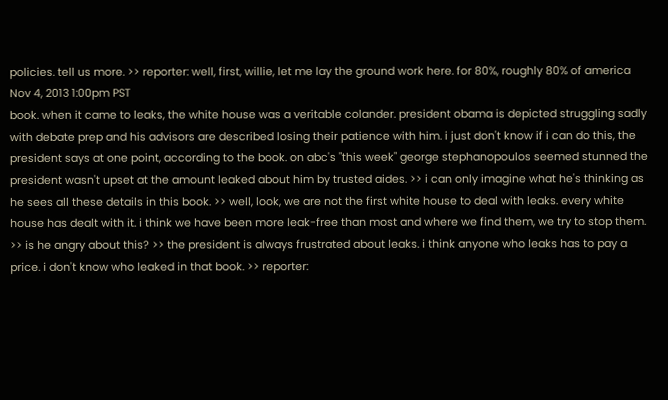policies. tell us more. >> reporter: well, first, willie, let me lay the ground work here. for 80%, roughly 80% of america
Nov 4, 2013 1:00pm PST
book. when it came to leaks, the white house was a veritable colander. president obama is depicted struggling sadly with debate prep and his advisors are described losing their patience with him. i just don't know if i can do this, the president says at one point, according to the book. on abc's "this week" george stephanopoulos seemed stunned the president wasn't upset at the amount leaked about him by trusted aides. >> i can only imagine what he's thinking as he sees all these details in this book. >> well, look, we are not the first white house to deal with leaks. every white house has dealt with it. i think we have been more leak-free than most and where we find them, we try to stop them. >> is he angry about this? >> the president is always frustrated about leaks. i think anyone who leaks has to pay a price. i don't know who leaked in that book. >> reporter: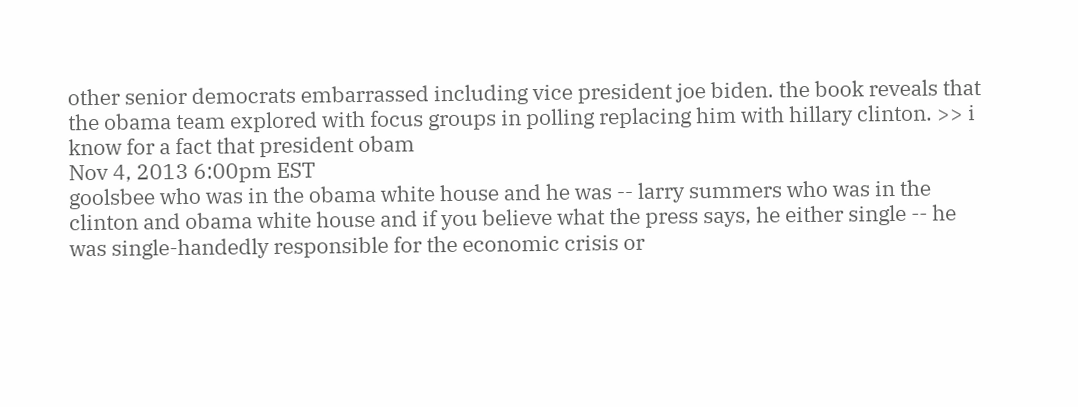other senior democrats embarrassed including vice president joe biden. the book reveals that the obama team explored with focus groups in polling replacing him with hillary clinton. >> i know for a fact that president obam
Nov 4, 2013 6:00pm EST
goolsbee who was in the obama white house and he was -- larry summers who was in the clinton and obama white house and if you believe what the press says, he either single -- he was single-handedly responsible for the economic crisis or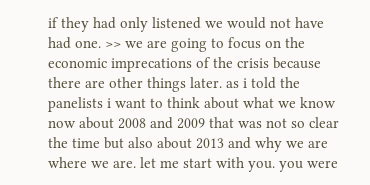if they had only listened we would not have had one. >> we are going to focus on the economic imprecations of the crisis because there are other things later. as i told the panelists i want to think about what we know now about 2008 and 2009 that was not so clear the time but also about 2013 and why we are where we are. let me start with you. you were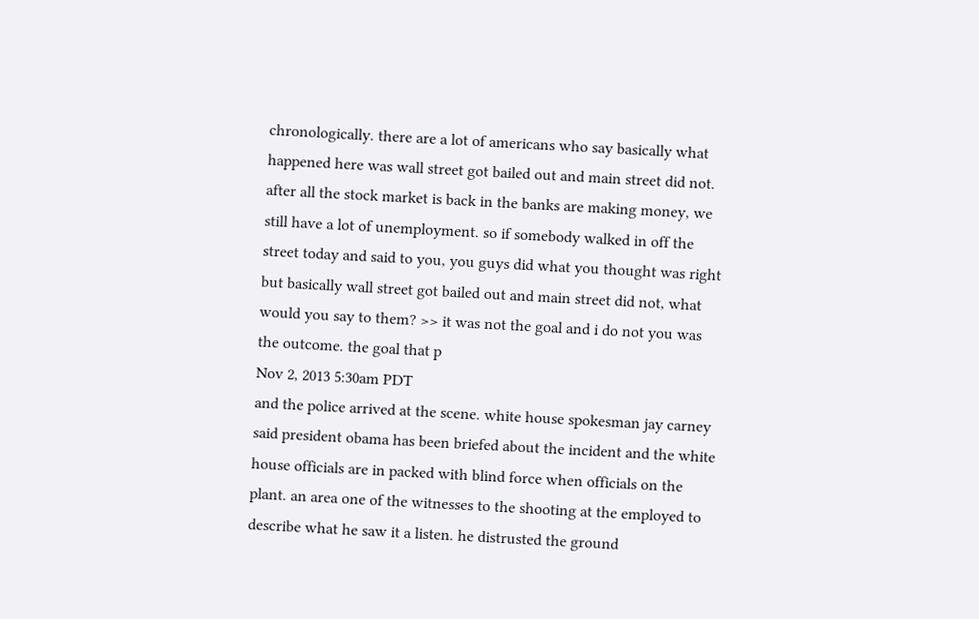chronologically. there are a lot of americans who say basically what happened here was wall street got bailed out and main street did not. after all the stock market is back in the banks are making money, we still have a lot of unemployment. so if somebody walked in off the street today and said to you, you guys did what you thought was right but basically wall street got bailed out and main street did not, what would you say to them? >> it was not the goal and i do not you was the outcome. the goal that p
Nov 2, 2013 5:30am PDT
and the police arrived at the scene. white house spokesman jay carney said president obama has been briefed about the incident and the white house officials are in packed with blind force when officials on the plant. an area one of the witnesses to the shooting at the employed to describe what he saw it a listen. he distrusted the ground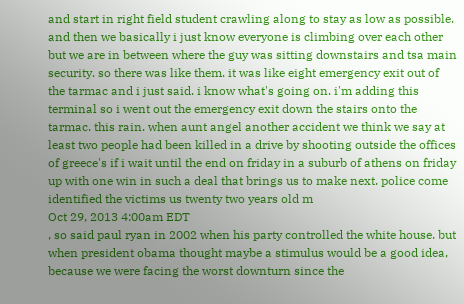and start in right field student crawling along to stay as low as possible. and then we basically i just know everyone is climbing over each other but we are in between where the guy was sitting downstairs and tsa main security. so there was like them. it was like eight emergency exit out of the tarmac and i just said. i know what's going on. i'm adding this terminal so i went out the emergency exit down the stairs onto the tarmac. this rain. when aunt angel another accident we think we say at least two people had been killed in a drive by shooting outside the offices of greece's if i wait until the end on friday in a suburb of athens on friday up with one win in such a deal that brings us to make next. police come identified the victims us twenty two years old m
Oct 29, 2013 4:00am EDT
, so said paul ryan in 2002 when his party controlled the white house. but when president obama thought maybe a stimulus would be a good idea, because we were facing the worst downturn since the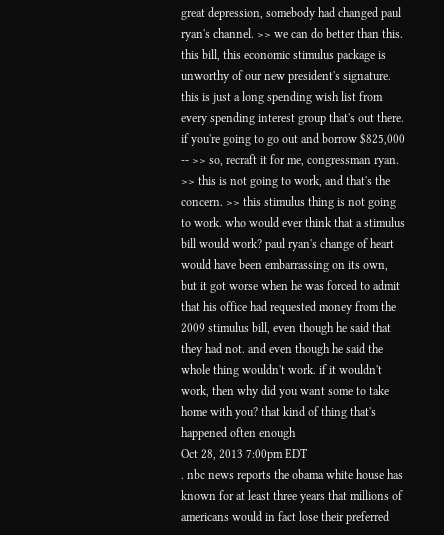great depression, somebody had changed paul ryan's channel. >> we can do better than this. this bill, this economic stimulus package is unworthy of our new president's signature. this is just a long spending wish list from every spending interest group that's out there. if you're going to go out and borrow $825,000 -- >> so, recraft it for me, congressman ryan. >> this is not going to work, and that's the concern. >> this stimulus thing is not going to work. who would ever think that a stimulus bill would work? paul ryan's change of heart would have been embarrassing on its own, but it got worse when he was forced to admit that his office had requested money from the 2009 stimulus bill, even though he said that they had not. and even though he said the whole thing wouldn't work. if it wouldn't work, then why did you want some to take home with you? that kind of thing that's happened often enough
Oct 28, 2013 7:00pm EDT
. nbc news reports the obama white house has known for at least three years that millions of americans would in fact lose their preferred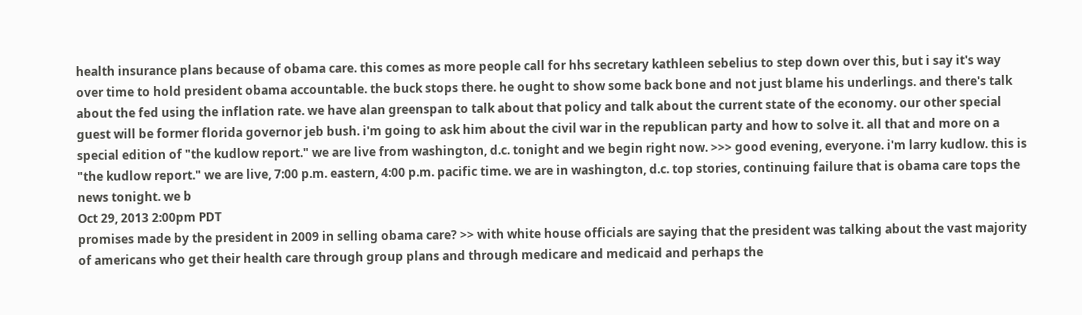health insurance plans because of obama care. this comes as more people call for hhs secretary kathleen sebelius to step down over this, but i say it's way over time to hold president obama accountable. the buck stops there. he ought to show some back bone and not just blame his underlings. and there's talk about the fed using the inflation rate. we have alan greenspan to talk about that policy and talk about the current state of the economy. our other special guest will be former florida governor jeb bush. i'm going to ask him about the civil war in the republican party and how to solve it. all that and more on a special edition of "the kudlow report." we are live from washington, d.c. tonight and we begin right now. >>> good evening, everyone. i'm larry kudlow. this is "the kudlow report." we are live, 7:00 p.m. eastern, 4:00 p.m. pacific time. we are in washington, d.c. top stories, continuing failure that is obama care tops the news tonight. we b
Oct 29, 2013 2:00pm PDT
promises made by the president in 2009 in selling obama care? >> with white house officials are saying that the president was talking about the vast majority of americans who get their health care through group plans and through medicare and medicaid and perhaps the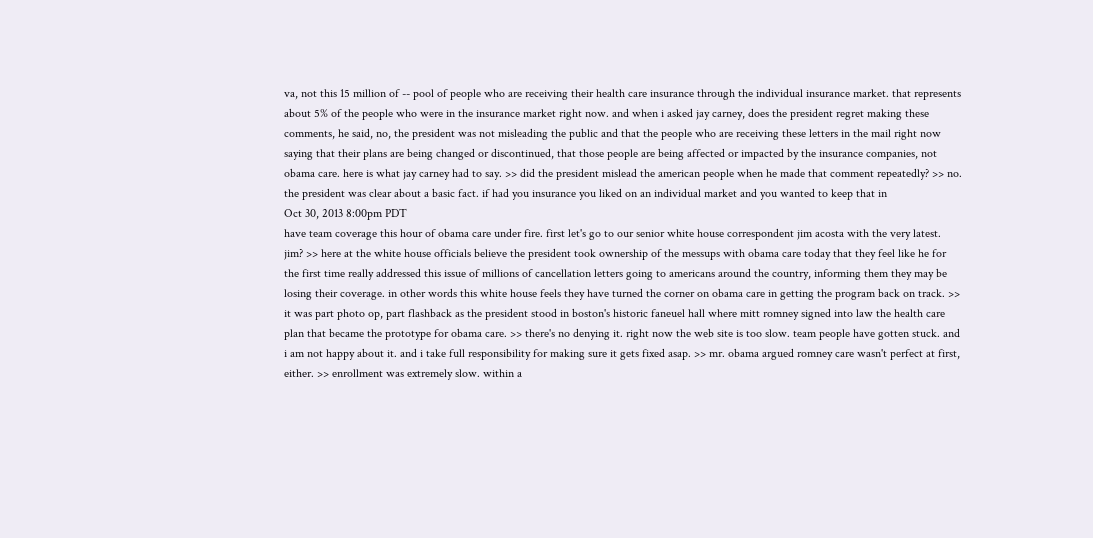va, not this 15 million of -- pool of people who are receiving their health care insurance through the individual insurance market. that represents about 5% of the people who were in the insurance market right now. and when i asked jay carney, does the president regret making these comments, he said, no, the president was not misleading the public and that the people who are receiving these letters in the mail right now saying that their plans are being changed or discontinued, that those people are being affected or impacted by the insurance companies, not obama care. here is what jay carney had to say. >> did the president mislead the american people when he made that comment repeatedly? >> no. the president was clear about a basic fact. if had you insurance you liked on an individual market and you wanted to keep that in
Oct 30, 2013 8:00pm PDT
have team coverage this hour of obama care under fire. first let's go to our senior white house correspondent jim acosta with the very latest. jim? >> here at the white house officials believe the president took ownership of the messups with obama care today that they feel like he for the first time really addressed this issue of millions of cancellation letters going to americans around the country, informing them they may be losing their coverage. in other words this white house feels they have turned the corner on obama care in getting the program back on track. >> it was part photo op, part flashback as the president stood in boston's historic faneuel hall where mitt romney signed into law the health care plan that became the prototype for obama care. >> there's no denying it. right now the web site is too slow. team people have gotten stuck. and i am not happy about it. and i take full responsibility for making sure it gets fixed asap. >> mr. obama argued romney care wasn't perfect at first, either. >> enrollment was extremely slow. within a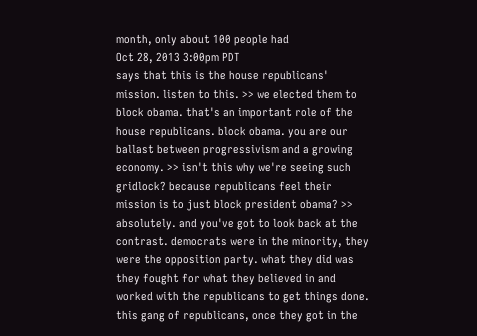month, only about 100 people had
Oct 28, 2013 3:00pm PDT
says that this is the house republicans' mission. listen to this. >> we elected them to block obama. that's an important role of the house republicans. block obama. you are our ballast between progressivism and a growing economy. >> isn't this why we're seeing such gridlock? because republicans feel their mission is to just block president obama? >> absolutely. and you've got to look back at the contrast. democrats were in the minority, they were the opposition party. what they did was they fought for what they believed in and worked with the republicans to get things done. this gang of republicans, once they got in the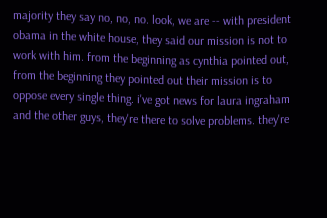majority they say no, no, no. look, we are -- with president obama in the white house, they said our mission is not to work with him. from the beginning as cynthia pointed out, from the beginning they pointed out their mission is to oppose every single thing. i've got news for laura ingraham and the other guys, they're there to solve problems. they're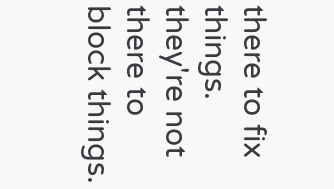there to fix things. they're not there to block things.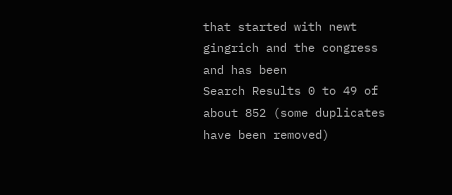that started with newt gingrich and the congress and has been
Search Results 0 to 49 of about 852 (some duplicates have been removed)